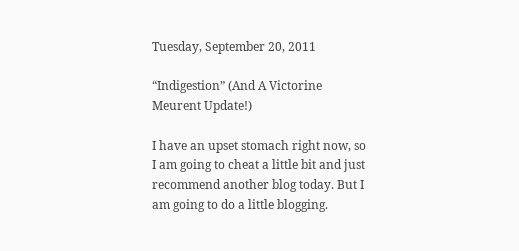Tuesday, September 20, 2011

“Indigestion” (And A Victorine Meurent Update!)

I have an upset stomach right now, so I am going to cheat a little bit and just recommend another blog today. But I am going to do a little blogging.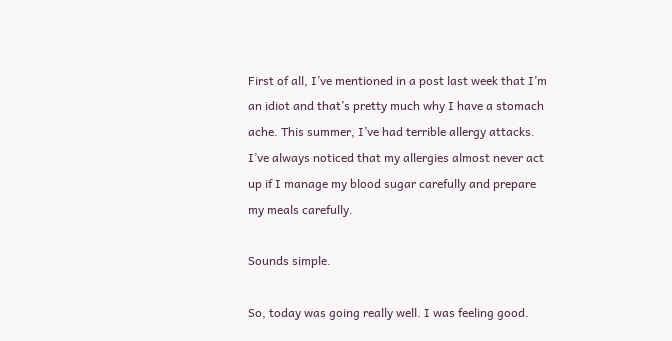First of all, I’ve mentioned in a post last week that I’m an idiot and that’s pretty much why I have a stomach ache. This summer, I’ve had terrible allergy attacks. I’ve always noticed that my allergies almost never act up if I manage my blood sugar carefully and prepare my meals carefully.

Sounds simple.

So, today was going really well. I was feeling good.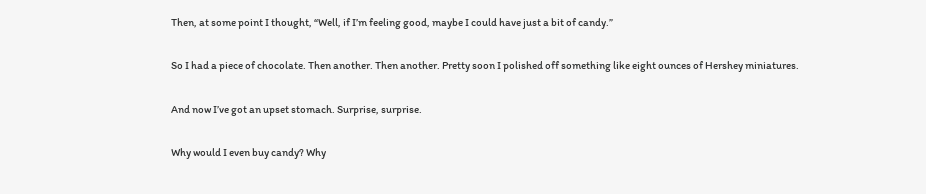Then, at some point I thought, “Well, if I’m feeling good, maybe I could have just a bit of candy.”

So I had a piece of chocolate. Then another. Then another. Pretty soon I polished off something like eight ounces of Hershey miniatures.

And now I’ve got an upset stomach. Surprise, surprise.

Why would I even buy candy? Why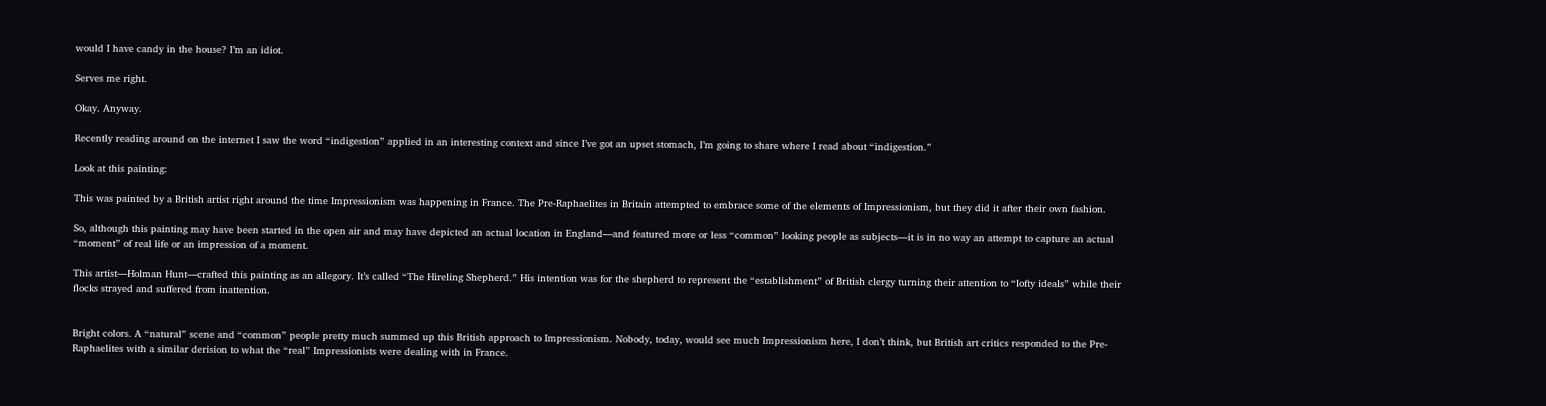would I have candy in the house? I’m an idiot.

Serves me right.

Okay. Anyway.

Recently reading around on the internet I saw the word “indigestion” applied in an interesting context and since I’ve got an upset stomach, I’m going to share where I read about “indigestion.”

Look at this painting:

This was painted by a British artist right around the time Impressionism was happening in France. The Pre-Raphaelites in Britain attempted to embrace some of the elements of Impressionism, but they did it after their own fashion.

So, although this painting may have been started in the open air and may have depicted an actual location in England—and featured more or less “common” looking people as subjects—it is in no way an attempt to capture an actual “moment” of real life or an impression of a moment.

This artist—Holman Hunt—crafted this painting as an allegory. It’s called “The Hireling Shepherd.” His intention was for the shepherd to represent the “establishment” of British clergy turning their attention to “lofty ideals” while their flocks strayed and suffered from inattention.


Bright colors. A “natural” scene and “common” people pretty much summed up this British approach to Impressionism. Nobody, today, would see much Impressionism here, I don’t think, but British art critics responded to the Pre-Raphaelites with a similar derision to what the “real” Impressionists were dealing with in France.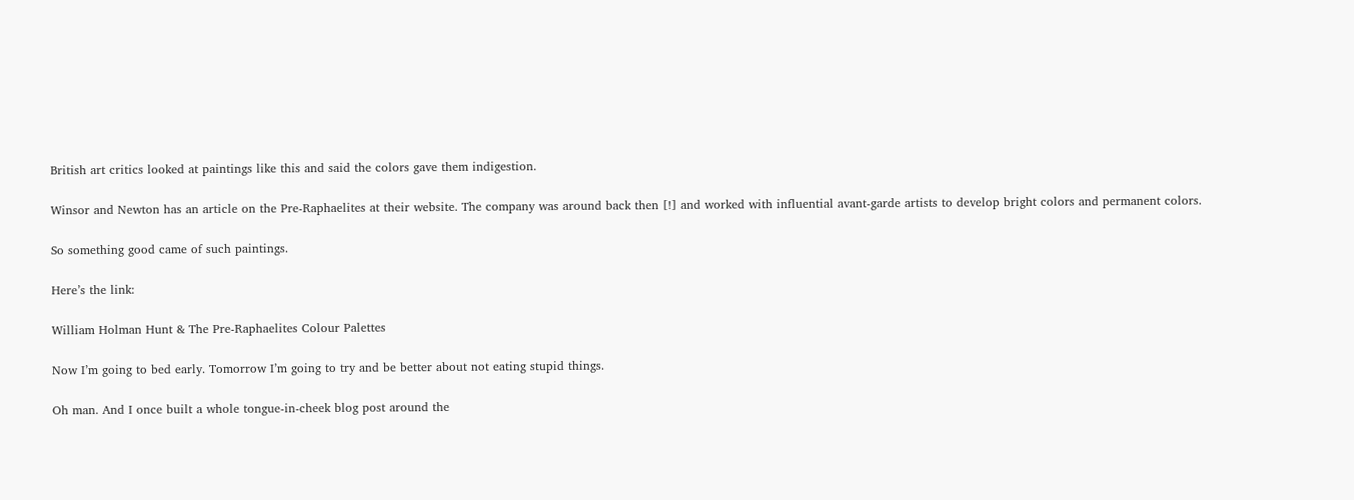British art critics looked at paintings like this and said the colors gave them indigestion.

Winsor and Newton has an article on the Pre-Raphaelites at their website. The company was around back then [!] and worked with influential avant-garde artists to develop bright colors and permanent colors.

So something good came of such paintings.

Here’s the link:

William Holman Hunt & The Pre-Raphaelites Colour Palettes

Now I’m going to bed early. Tomorrow I’m going to try and be better about not eating stupid things.

Oh man. And I once built a whole tongue-in-cheek blog post around the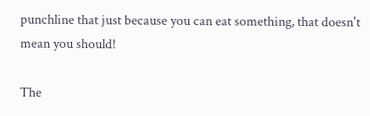punchline that just because you can eat something, that doesn't mean you should!

The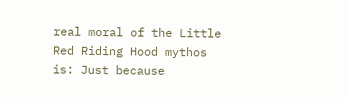real moral of the Little Red Riding Hood mythos is: Just because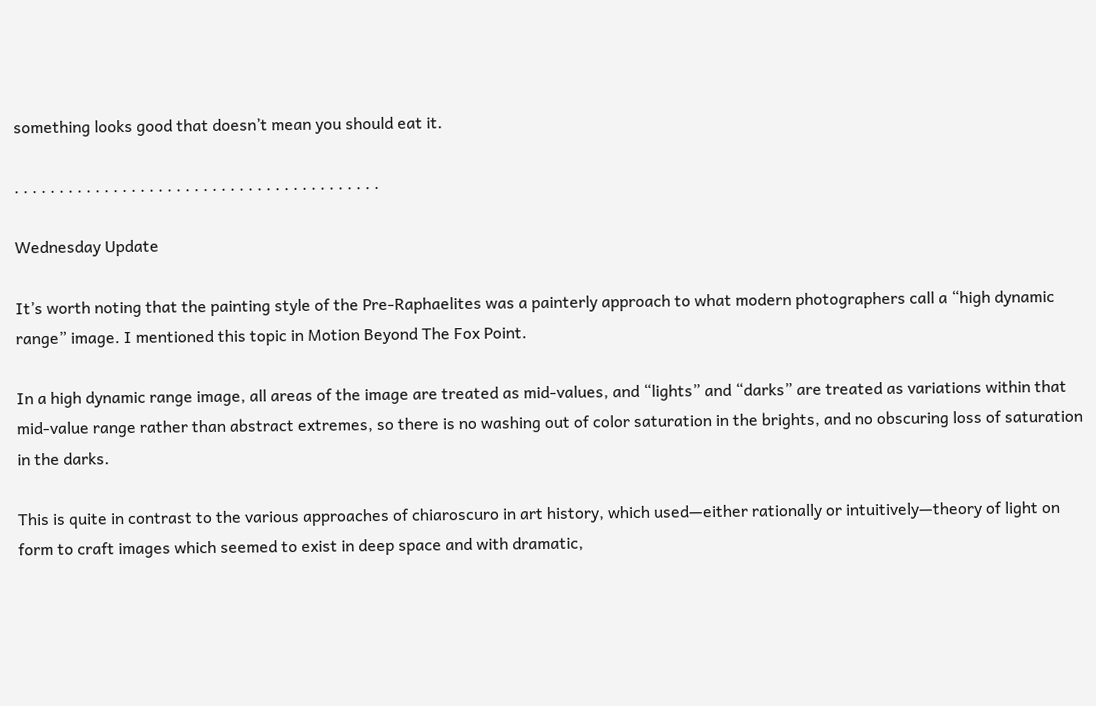something looks good that doesn’t mean you should eat it.

. . . . . . . . . . . . . . . . . . . . . . . . . . . . . . . . . . . . . . . . .

Wednesday Update

It’s worth noting that the painting style of the Pre-Raphaelites was a painterly approach to what modern photographers call a “high dynamic range” image. I mentioned this topic in Motion Beyond The Fox Point.

In a high dynamic range image, all areas of the image are treated as mid-values, and “lights” and “darks” are treated as variations within that mid-value range rather than abstract extremes, so there is no washing out of color saturation in the brights, and no obscuring loss of saturation in the darks.

This is quite in contrast to the various approaches of chiaroscuro in art history, which used—either rationally or intuitively—theory of light on form to craft images which seemed to exist in deep space and with dramatic,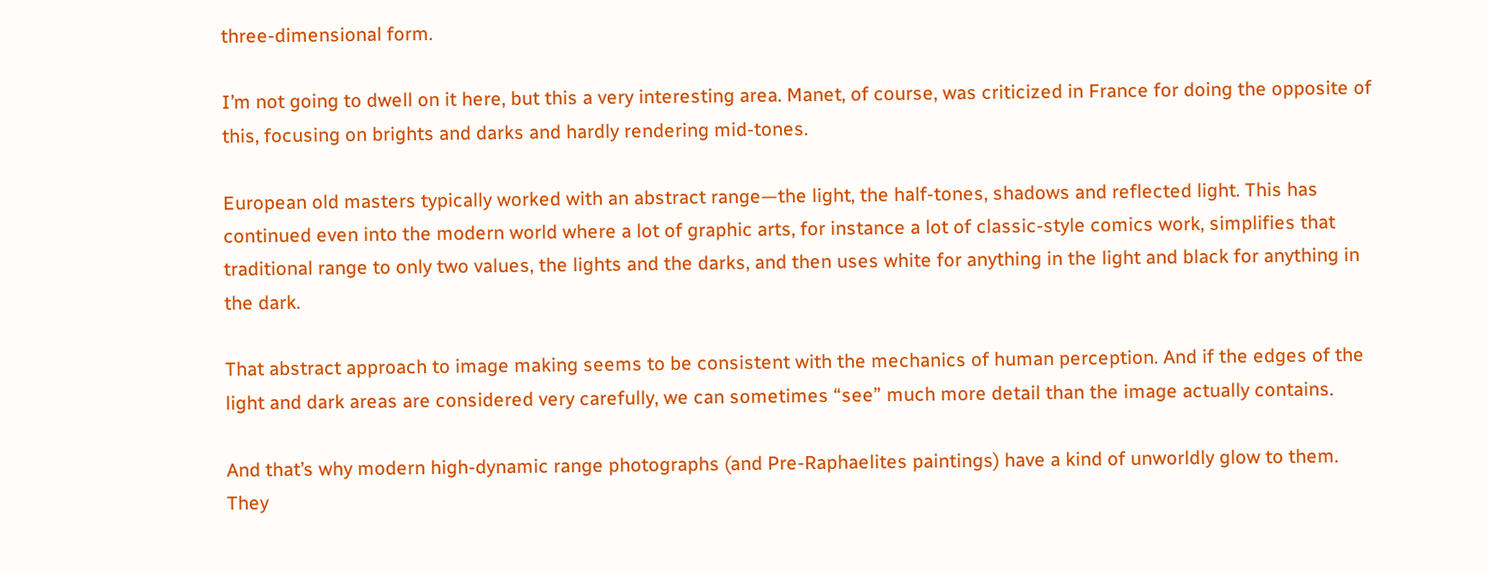three-dimensional form.

I’m not going to dwell on it here, but this a very interesting area. Manet, of course, was criticized in France for doing the opposite of this, focusing on brights and darks and hardly rendering mid-tones.

European old masters typically worked with an abstract range—the light, the half-tones, shadows and reflected light. This has continued even into the modern world where a lot of graphic arts, for instance a lot of classic-style comics work, simplifies that traditional range to only two values, the lights and the darks, and then uses white for anything in the light and black for anything in the dark.

That abstract approach to image making seems to be consistent with the mechanics of human perception. And if the edges of the light and dark areas are considered very carefully, we can sometimes “see” much more detail than the image actually contains.

And that’s why modern high-dynamic range photographs (and Pre-Raphaelites paintings) have a kind of unworldly glow to them. They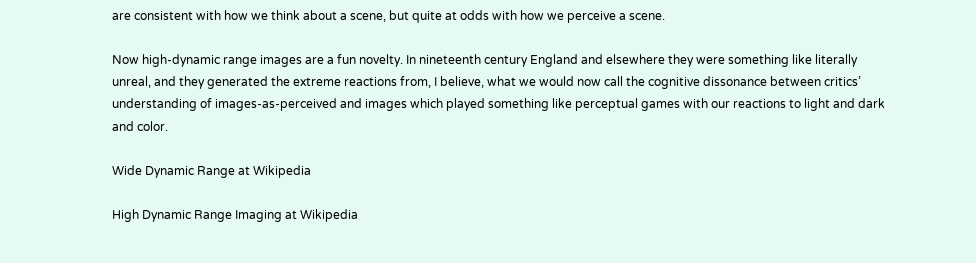are consistent with how we think about a scene, but quite at odds with how we perceive a scene.

Now high-dynamic range images are a fun novelty. In nineteenth century England and elsewhere they were something like literally unreal, and they generated the extreme reactions from, I believe, what we would now call the cognitive dissonance between critics’ understanding of images-as-perceived and images which played something like perceptual games with our reactions to light and dark and color.

Wide Dynamic Range at Wikipedia

High Dynamic Range Imaging at Wikipedia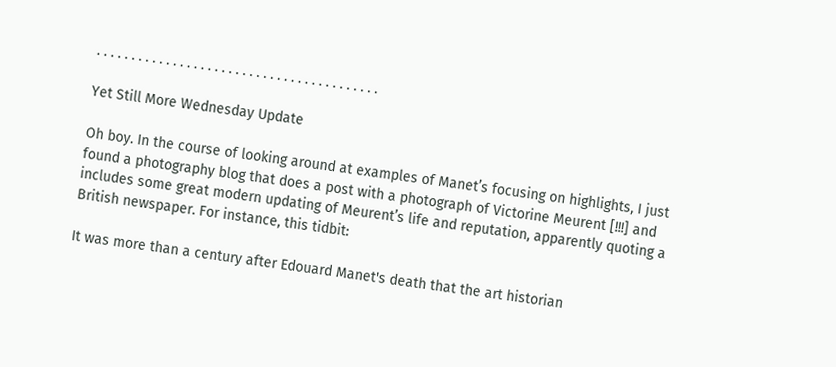. . . . . . . . . . . . . . . . . . . . . . . . . . . . . . . . . . . . . . . . .

Yet Still More Wednesday Update

Oh boy. In the course of looking around at examples of Manet’s focusing on highlights, I just found a photography blog that does a post with a photograph of Victorine Meurent [!!!] and includes some great modern updating of Meurent’s life and reputation, apparently quoting a British newspaper. For instance, this tidbit:

It was more than a century after Edouard Manet's death that the art historian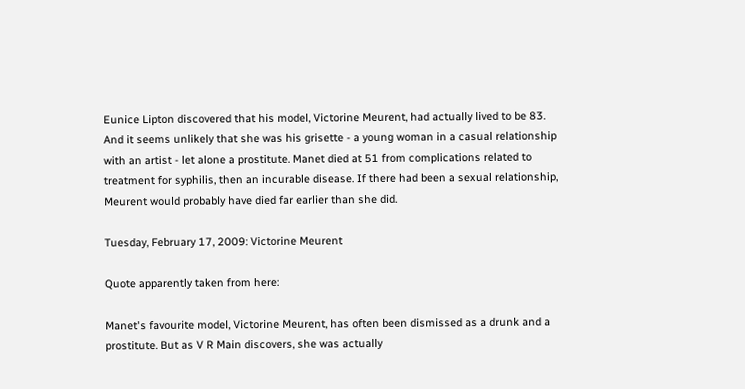Eunice Lipton discovered that his model, Victorine Meurent, had actually lived to be 83. And it seems unlikely that she was his grisette - a young woman in a casual relationship with an artist - let alone a prostitute. Manet died at 51 from complications related to treatment for syphilis, then an incurable disease. If there had been a sexual relationship, Meurent would probably have died far earlier than she did.

Tuesday, February 17, 2009: Victorine Meurent

Quote apparently taken from here:

Manet's favourite model, Victorine Meurent, has often been dismissed as a drunk and a prostitute. But as V R Main discovers, she was actually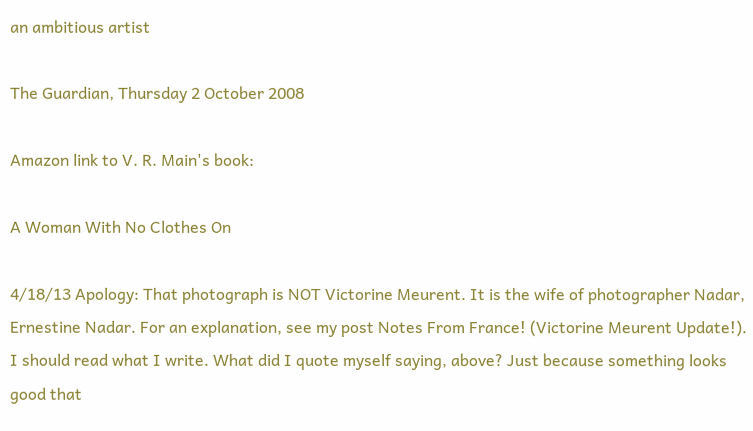an ambitious artist

The Guardian, Thursday 2 October 2008

Amazon link to V. R. Main's book:

A Woman With No Clothes On

4/18/13 Apology: That photograph is NOT Victorine Meurent. It is the wife of photographer Nadar, Ernestine Nadar. For an explanation, see my post Notes From France! (Victorine Meurent Update!). I should read what I write. What did I quote myself saying, above? Just because something looks good that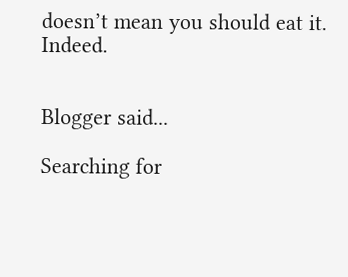doesn’t mean you should eat it. Indeed.


Blogger said...

Searching for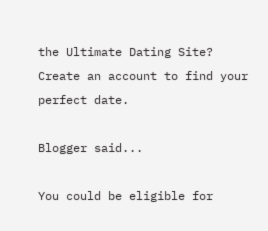the Ultimate Dating Site? Create an account to find your perfect date.

Blogger said...

You could be eligible for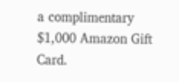a complimentary $1,000 Amazon Gift Card.